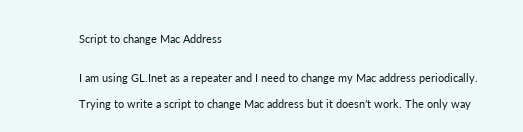Script to change Mac Address


I am using GL.Inet as a repeater and I need to change my Mac address periodically.

Trying to write a script to change Mac address but it doesn’t work. The only way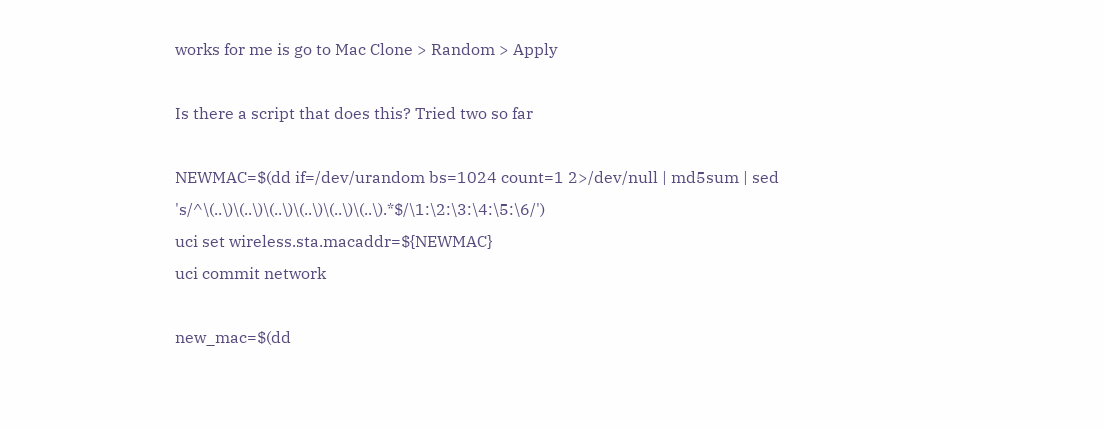works for me is go to Mac Clone > Random > Apply

Is there a script that does this? Tried two so far

NEWMAC=$(dd if=/dev/urandom bs=1024 count=1 2>/dev/null | md5sum | sed 's/^\(..\)\(..\)\(..\)\(..\)\(..\)\(..\).*$/\1:\2:\3:\4:\5:\6/')
uci set wireless.sta.macaddr=${NEWMAC}
uci commit network

new_mac=$(dd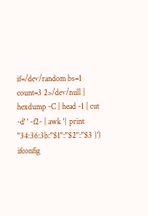if=/dev/random bs=1 count=3 2>/dev/null | hexdump -C | head -1 | cut -d' ' -f2- | awk '{ print "34:36:3b:"$1":"$2":"$3 }')
ifconfig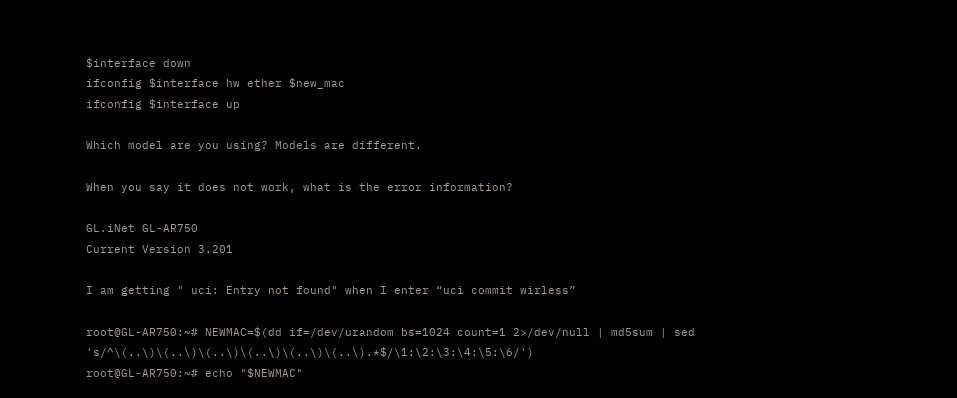$interface down
ifconfig $interface hw ether $new_mac
ifconfig $interface up

Which model are you using? Models are different.

When you say it does not work, what is the error information?

GL.iNet GL-AR750
Current Version 3.201

I am getting " uci: Entry not found" when I enter “uci commit wirless”

root@GL-AR750:~# NEWMAC=$(dd if=/dev/urandom bs=1024 count=1 2>/dev/null | md5sum | sed 's/^\(..\)\(..\)\(..\)\(..\)\(..\)\(..\).*$/\1:\2:\3:\4:\5:\6/')
root@GL-AR750:~# echo "$NEWMAC"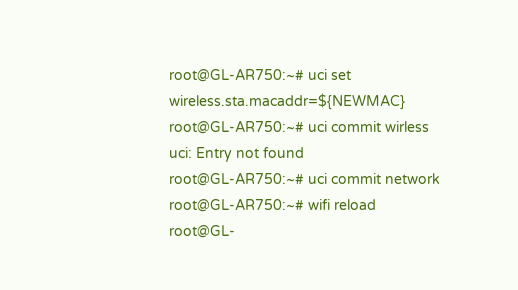root@GL-AR750:~# uci set wireless.sta.macaddr=${NEWMAC}
root@GL-AR750:~# uci commit wirless
uci: Entry not found
root@GL-AR750:~# uci commit network
root@GL-AR750:~# wifi reload
root@GL-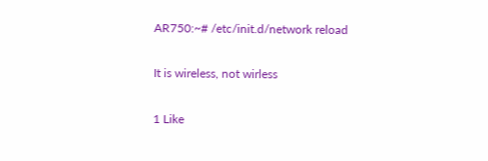AR750:~# /etc/init.d/network reload

It is wireless, not wirless

1 Like